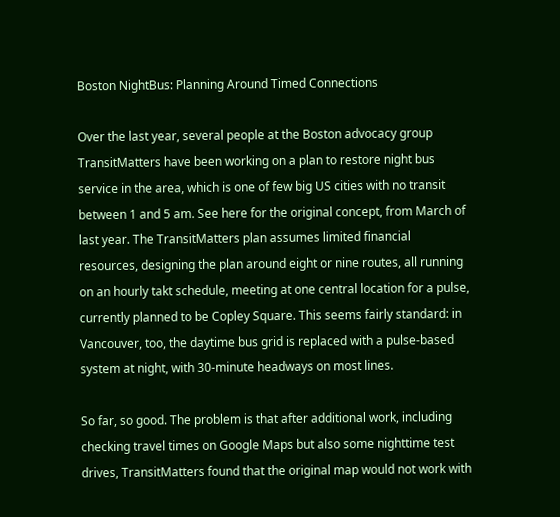Boston NightBus: Planning Around Timed Connections

Over the last year, several people at the Boston advocacy group TransitMatters have been working on a plan to restore night bus service in the area, which is one of few big US cities with no transit between 1 and 5 am. See here for the original concept, from March of last year. The TransitMatters plan assumes limited financial resources, designing the plan around eight or nine routes, all running on an hourly takt schedule, meeting at one central location for a pulse, currently planned to be Copley Square. This seems fairly standard: in Vancouver, too, the daytime bus grid is replaced with a pulse-based system at night, with 30-minute headways on most lines.

So far, so good. The problem is that after additional work, including checking travel times on Google Maps but also some nighttime test drives, TransitMatters found that the original map would not work with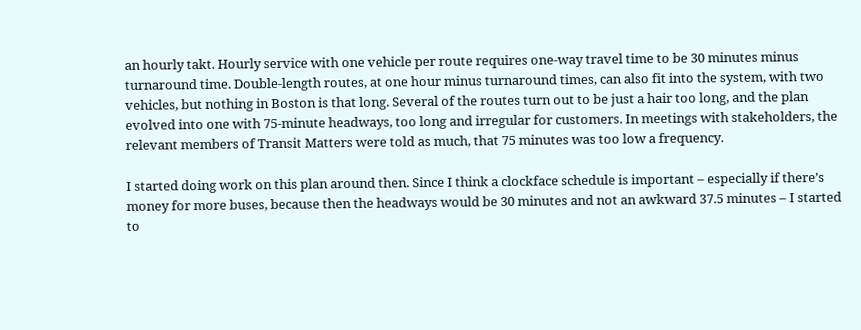an hourly takt. Hourly service with one vehicle per route requires one-way travel time to be 30 minutes minus turnaround time. Double-length routes, at one hour minus turnaround times, can also fit into the system, with two vehicles, but nothing in Boston is that long. Several of the routes turn out to be just a hair too long, and the plan evolved into one with 75-minute headways, too long and irregular for customers. In meetings with stakeholders, the relevant members of Transit Matters were told as much, that 75 minutes was too low a frequency.

I started doing work on this plan around then. Since I think a clockface schedule is important – especially if there’s money for more buses, because then the headways would be 30 minutes and not an awkward 37.5 minutes – I started to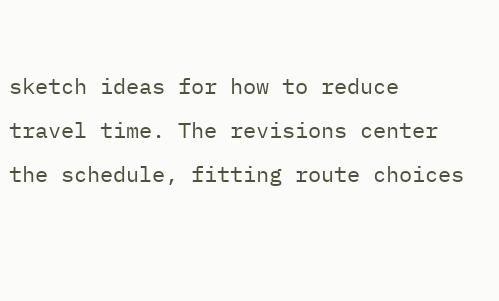sketch ideas for how to reduce travel time. The revisions center the schedule, fitting route choices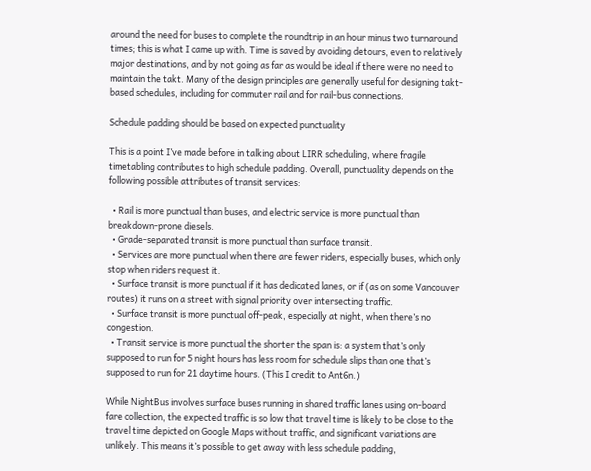around the need for buses to complete the roundtrip in an hour minus two turnaround times; this is what I came up with. Time is saved by avoiding detours, even to relatively major destinations, and by not going as far as would be ideal if there were no need to maintain the takt. Many of the design principles are generally useful for designing takt-based schedules, including for commuter rail and for rail-bus connections.

Schedule padding should be based on expected punctuality

This is a point I’ve made before in talking about LIRR scheduling, where fragile timetabling contributes to high schedule padding. Overall, punctuality depends on the following possible attributes of transit services:

  • Rail is more punctual than buses, and electric service is more punctual than breakdown-prone diesels.
  • Grade-separated transit is more punctual than surface transit.
  • Services are more punctual when there are fewer riders, especially buses, which only stop when riders request it.
  • Surface transit is more punctual if it has dedicated lanes, or if (as on some Vancouver routes) it runs on a street with signal priority over intersecting traffic.
  • Surface transit is more punctual off-peak, especially at night, when there’s no congestion.
  • Transit service is more punctual the shorter the span is: a system that’s only supposed to run for 5 night hours has less room for schedule slips than one that’s supposed to run for 21 daytime hours. (This I credit to Ant6n.)

While NightBus involves surface buses running in shared traffic lanes using on-board fare collection, the expected traffic is so low that travel time is likely to be close to the travel time depicted on Google Maps without traffic, and significant variations are unlikely. This means it’s possible to get away with less schedule padding,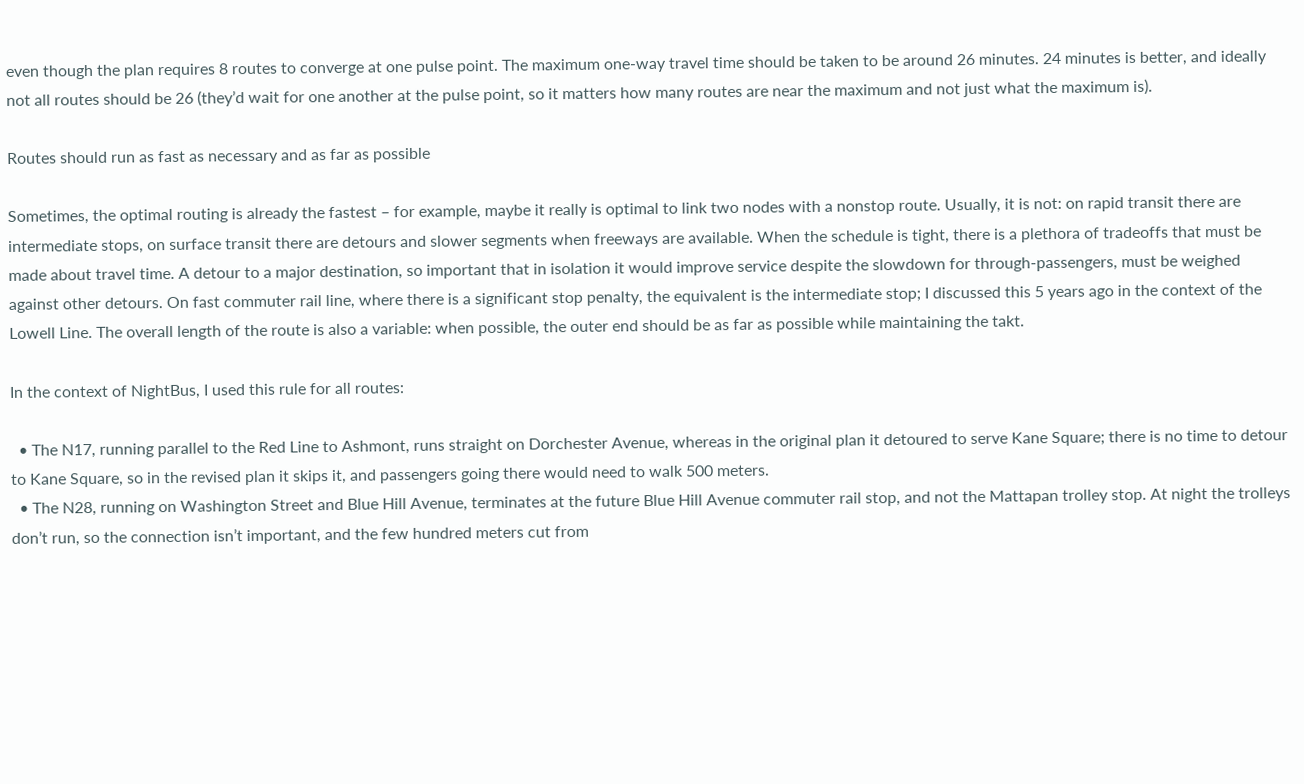even though the plan requires 8 routes to converge at one pulse point. The maximum one-way travel time should be taken to be around 26 minutes. 24 minutes is better, and ideally not all routes should be 26 (they’d wait for one another at the pulse point, so it matters how many routes are near the maximum and not just what the maximum is).

Routes should run as fast as necessary and as far as possible

Sometimes, the optimal routing is already the fastest – for example, maybe it really is optimal to link two nodes with a nonstop route. Usually, it is not: on rapid transit there are intermediate stops, on surface transit there are detours and slower segments when freeways are available. When the schedule is tight, there is a plethora of tradeoffs that must be made about travel time. A detour to a major destination, so important that in isolation it would improve service despite the slowdown for through-passengers, must be weighed against other detours. On fast commuter rail line, where there is a significant stop penalty, the equivalent is the intermediate stop; I discussed this 5 years ago in the context of the Lowell Line. The overall length of the route is also a variable: when possible, the outer end should be as far as possible while maintaining the takt.

In the context of NightBus, I used this rule for all routes:

  • The N17, running parallel to the Red Line to Ashmont, runs straight on Dorchester Avenue, whereas in the original plan it detoured to serve Kane Square; there is no time to detour to Kane Square, so in the revised plan it skips it, and passengers going there would need to walk 500 meters.
  • The N28, running on Washington Street and Blue Hill Avenue, terminates at the future Blue Hill Avenue commuter rail stop, and not the Mattapan trolley stop. At night the trolleys don’t run, so the connection isn’t important, and the few hundred meters cut from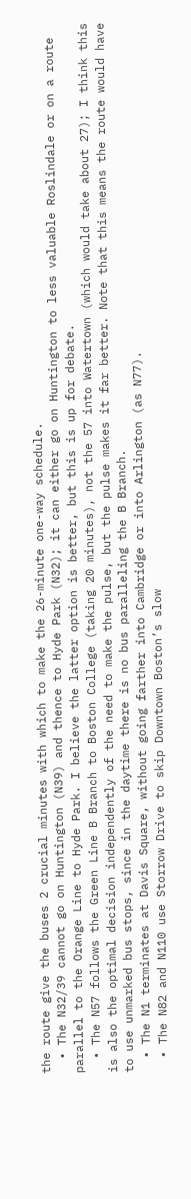the route give the buses 2 crucial minutes with which to make the 26-minute one-way schedule.
  • The N32/39 cannot go on Huntington (N39) and thence to Hyde Park (N32); it can either go on Huntington to less valuable Roslindale or on a route parallel to the Orange Line to Hyde Park. I believe the latter option is better, but this is up for debate.
  • The N57 follows the Green Line B Branch to Boston College (taking 20 minutes), not the 57 into Watertown (which would take about 27); I think this is also the optimal decision independently of the need to make the pulse, but the pulse makes it far better. Note that this means the route would have to use unmarked bus stops, since in the daytime there is no bus paralleling the B Branch.
  • The N1 terminates at Davis Square, without going farther into Cambridge or into Arlington (as N77).
  • The N82 and N110 use Storrow Drive to skip Downtown Boston’s slow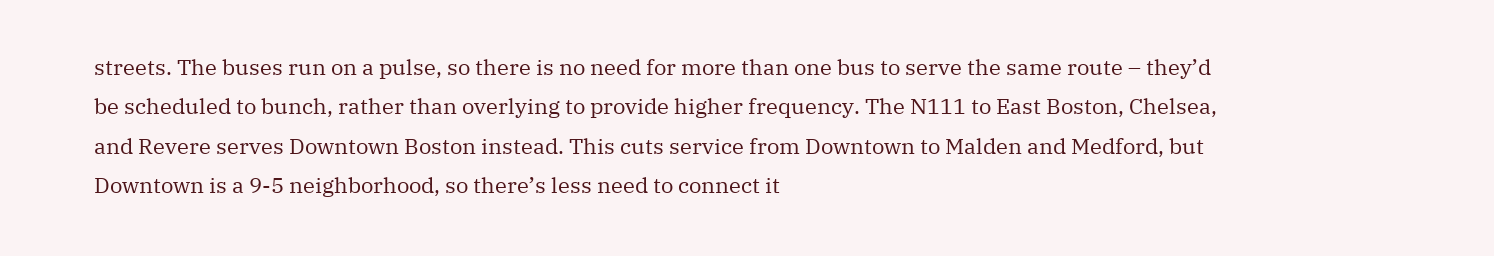streets. The buses run on a pulse, so there is no need for more than one bus to serve the same route – they’d be scheduled to bunch, rather than overlying to provide higher frequency. The N111 to East Boston, Chelsea, and Revere serves Downtown Boston instead. This cuts service from Downtown to Malden and Medford, but Downtown is a 9-5 neighborhood, so there’s less need to connect it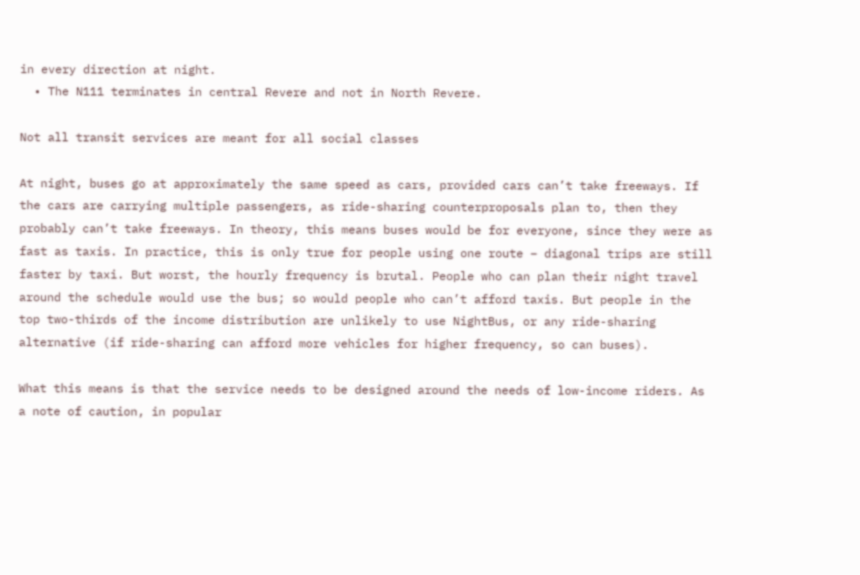in every direction at night.
  • The N111 terminates in central Revere and not in North Revere.

Not all transit services are meant for all social classes

At night, buses go at approximately the same speed as cars, provided cars can’t take freeways. If the cars are carrying multiple passengers, as ride-sharing counterproposals plan to, then they probably can’t take freeways. In theory, this means buses would be for everyone, since they were as fast as taxis. In practice, this is only true for people using one route – diagonal trips are still faster by taxi. But worst, the hourly frequency is brutal. People who can plan their night travel around the schedule would use the bus; so would people who can’t afford taxis. But people in the top two-thirds of the income distribution are unlikely to use NightBus, or any ride-sharing alternative (if ride-sharing can afford more vehicles for higher frequency, so can buses).

What this means is that the service needs to be designed around the needs of low-income riders. As a note of caution, in popular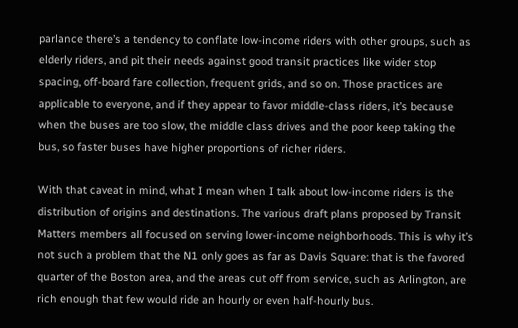parlance there’s a tendency to conflate low-income riders with other groups, such as elderly riders, and pit their needs against good transit practices like wider stop spacing, off-board fare collection, frequent grids, and so on. Those practices are applicable to everyone, and if they appear to favor middle-class riders, it’s because when the buses are too slow, the middle class drives and the poor keep taking the bus, so faster buses have higher proportions of richer riders.

With that caveat in mind, what I mean when I talk about low-income riders is the distribution of origins and destinations. The various draft plans proposed by Transit Matters members all focused on serving lower-income neighborhoods. This is why it’s not such a problem that the N1 only goes as far as Davis Square: that is the favored quarter of the Boston area, and the areas cut off from service, such as Arlington, are rich enough that few would ride an hourly or even half-hourly bus.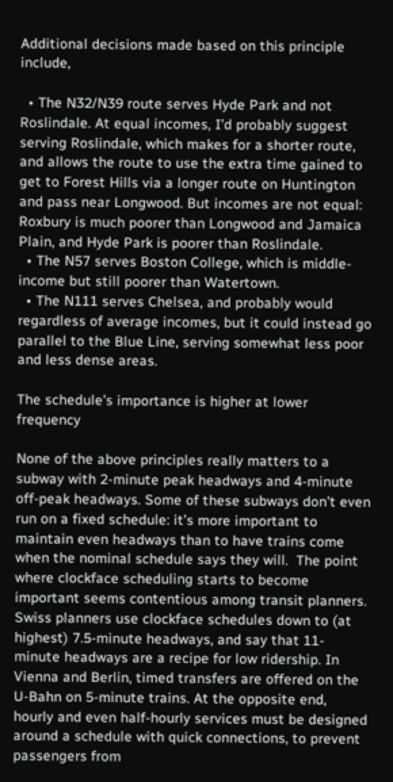Additional decisions made based on this principle include,

  • The N32/N39 route serves Hyde Park and not Roslindale. At equal incomes, I’d probably suggest serving Roslindale, which makes for a shorter route, and allows the route to use the extra time gained to get to Forest Hills via a longer route on Huntington and pass near Longwood. But incomes are not equal: Roxbury is much poorer than Longwood and Jamaica Plain, and Hyde Park is poorer than Roslindale.
  • The N57 serves Boston College, which is middle-income but still poorer than Watertown.
  • The N111 serves Chelsea, and probably would regardless of average incomes, but it could instead go parallel to the Blue Line, serving somewhat less poor and less dense areas.

The schedule’s importance is higher at lower frequency

None of the above principles really matters to a subway with 2-minute peak headways and 4-minute off-peak headways. Some of these subways don’t even run on a fixed schedule: it’s more important to maintain even headways than to have trains come when the nominal schedule says they will.  The point where clockface scheduling starts to become important seems contentious among transit planners. Swiss planners use clockface schedules down to (at highest) 7.5-minute headways, and say that 11-minute headways are a recipe for low ridership. In Vienna and Berlin, timed transfers are offered on the U-Bahn on 5-minute trains. At the opposite end, hourly and even half-hourly services must be designed around a schedule with quick connections, to prevent passengers from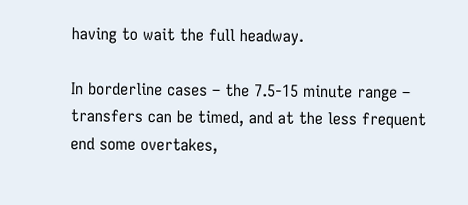having to wait the full headway.

In borderline cases – the 7.5-15 minute range – transfers can be timed, and at the less frequent end some overtakes,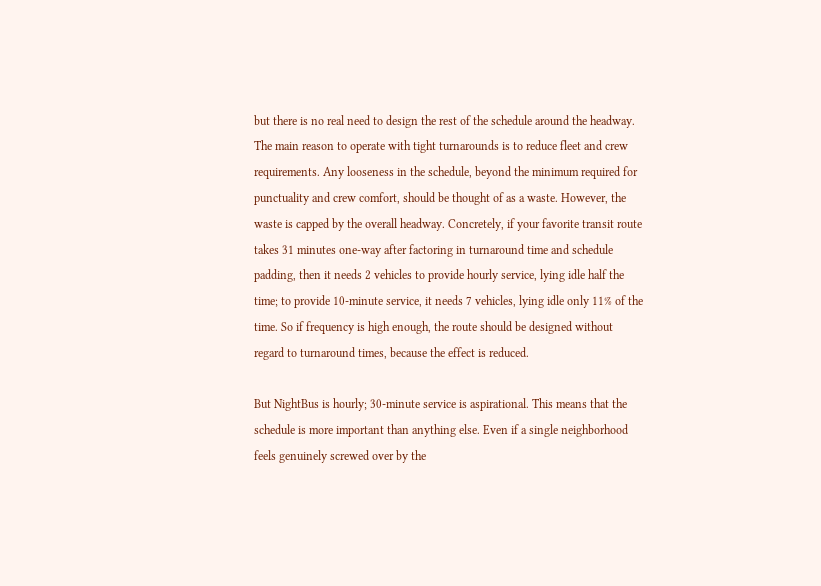but there is no real need to design the rest of the schedule around the headway. The main reason to operate with tight turnarounds is to reduce fleet and crew requirements. Any looseness in the schedule, beyond the minimum required for punctuality and crew comfort, should be thought of as a waste. However, the waste is capped by the overall headway. Concretely, if your favorite transit route takes 31 minutes one-way after factoring in turnaround time and schedule padding, then it needs 2 vehicles to provide hourly service, lying idle half the time; to provide 10-minute service, it needs 7 vehicles, lying idle only 11% of the time. So if frequency is high enough, the route should be designed without regard to turnaround times, because the effect is reduced.

But NightBus is hourly; 30-minute service is aspirational. This means that the schedule is more important than anything else. Even if a single neighborhood feels genuinely screwed over by the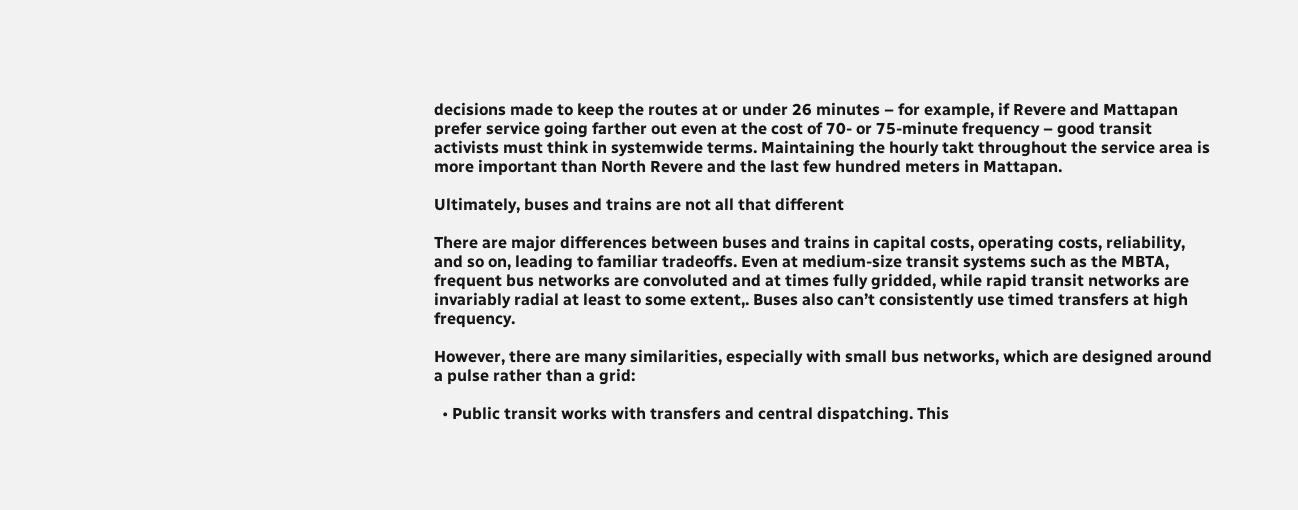decisions made to keep the routes at or under 26 minutes – for example, if Revere and Mattapan prefer service going farther out even at the cost of 70- or 75-minute frequency – good transit activists must think in systemwide terms. Maintaining the hourly takt throughout the service area is more important than North Revere and the last few hundred meters in Mattapan.

Ultimately, buses and trains are not all that different

There are major differences between buses and trains in capital costs, operating costs, reliability, and so on, leading to familiar tradeoffs. Even at medium-size transit systems such as the MBTA, frequent bus networks are convoluted and at times fully gridded, while rapid transit networks are invariably radial at least to some extent,. Buses also can’t consistently use timed transfers at high frequency.

However, there are many similarities, especially with small bus networks, which are designed around a pulse rather than a grid:

  • Public transit works with transfers and central dispatching. This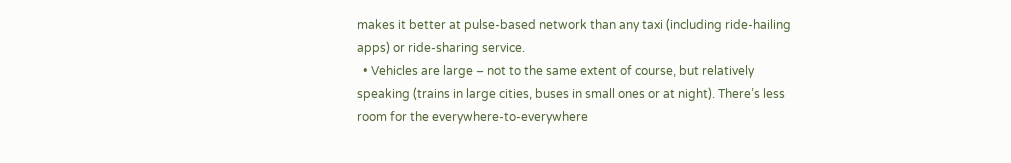makes it better at pulse-based network than any taxi (including ride-hailing apps) or ride-sharing service.
  • Vehicles are large – not to the same extent of course, but relatively speaking (trains in large cities, buses in small ones or at night). There’s less room for the everywhere-to-everywhere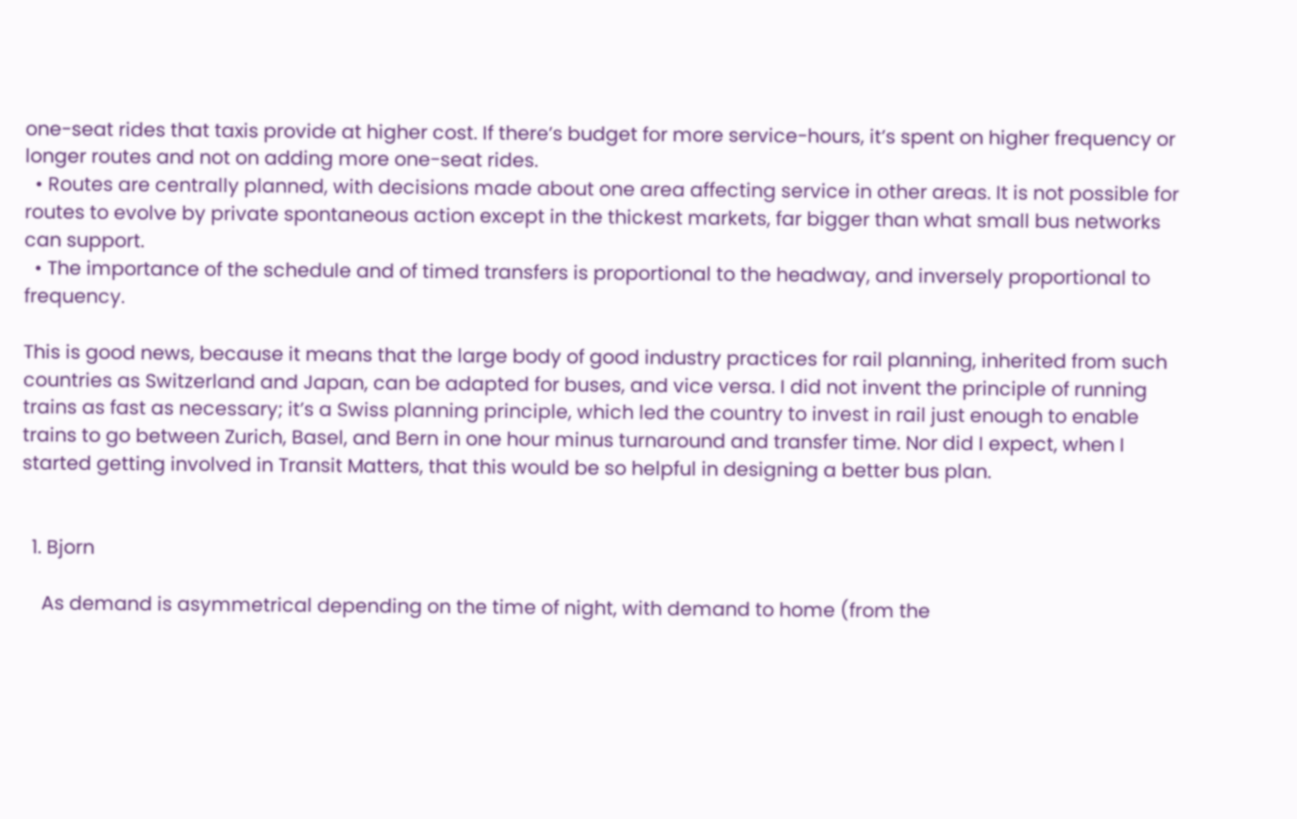one-seat rides that taxis provide at higher cost. If there’s budget for more service-hours, it’s spent on higher frequency or longer routes and not on adding more one-seat rides.
  • Routes are centrally planned, with decisions made about one area affecting service in other areas. It is not possible for routes to evolve by private spontaneous action except in the thickest markets, far bigger than what small bus networks can support.
  • The importance of the schedule and of timed transfers is proportional to the headway, and inversely proportional to frequency.

This is good news, because it means that the large body of good industry practices for rail planning, inherited from such countries as Switzerland and Japan, can be adapted for buses, and vice versa. I did not invent the principle of running trains as fast as necessary; it’s a Swiss planning principle, which led the country to invest in rail just enough to enable trains to go between Zurich, Basel, and Bern in one hour minus turnaround and transfer time. Nor did I expect, when I started getting involved in Transit Matters, that this would be so helpful in designing a better bus plan.


  1. Bjorn

    As demand is asymmetrical depending on the time of night, with demand to home (from the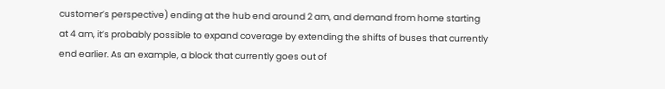customer’s perspective) ending at the hub end around 2 am, and demand from home starting at 4 am, it’s probably possible to expand coverage by extending the shifts of buses that currently end earlier. As an example, a block that currently goes out of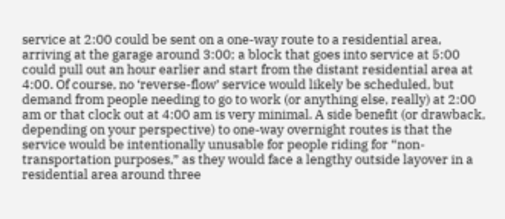service at 2:00 could be sent on a one-way route to a residential area, arriving at the garage around 3:00; a block that goes into service at 5:00 could pull out an hour earlier and start from the distant residential area at 4:00. Of course, no ‘reverse-flow’ service would likely be scheduled, but demand from people needing to go to work (or anything else, really) at 2:00 am or that clock out at 4:00 am is very minimal. A side benefit (or drawback, depending on your perspective) to one-way overnight routes is that the service would be intentionally unusable for people riding for “non-transportation purposes,” as they would face a lengthy outside layover in a residential area around three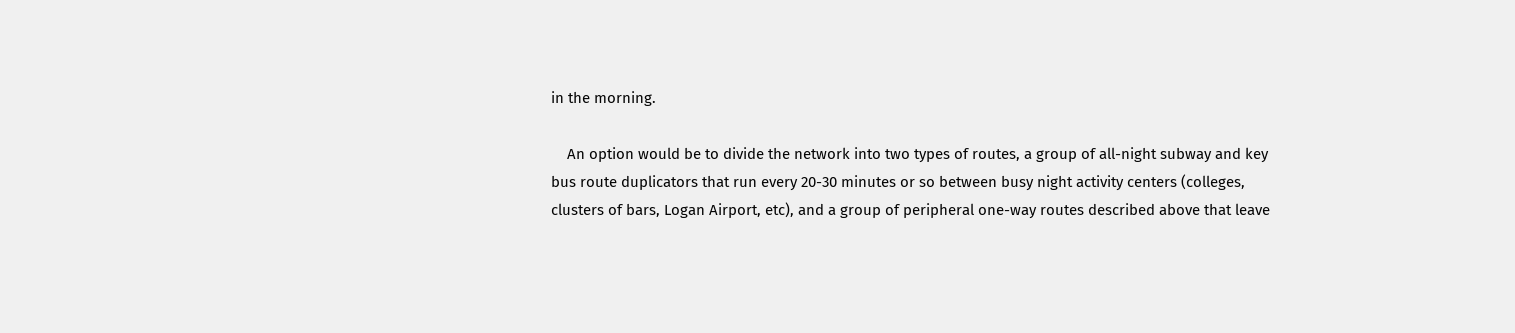in the morning.

    An option would be to divide the network into two types of routes, a group of all-night subway and key bus route duplicators that run every 20-30 minutes or so between busy night activity centers (colleges, clusters of bars, Logan Airport, etc), and a group of peripheral one-way routes described above that leave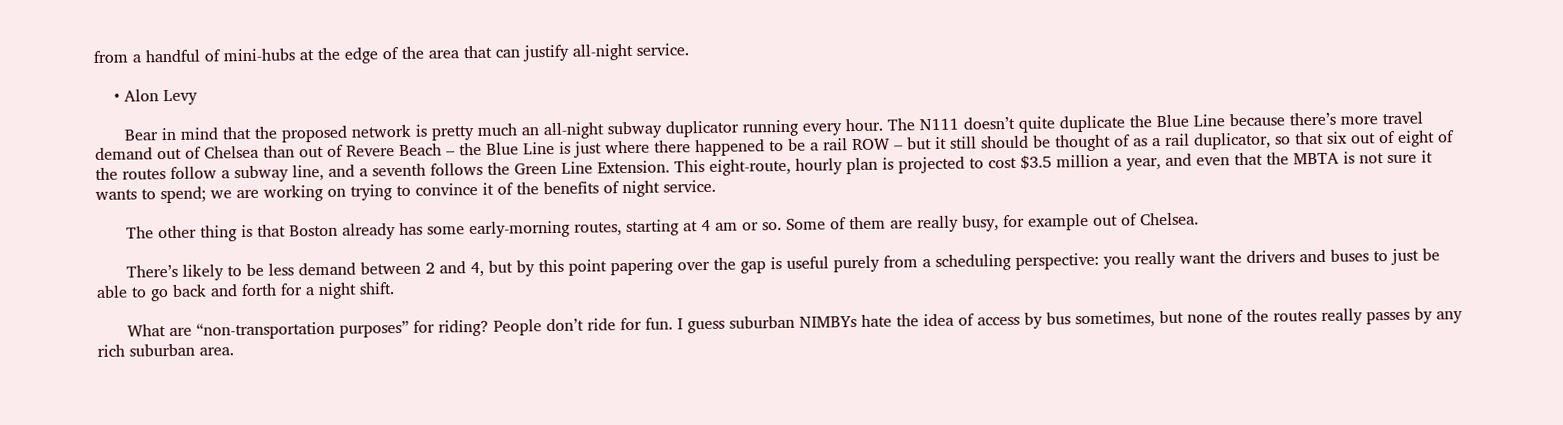from a handful of mini-hubs at the edge of the area that can justify all-night service.

    • Alon Levy

      Bear in mind that the proposed network is pretty much an all-night subway duplicator running every hour. The N111 doesn’t quite duplicate the Blue Line because there’s more travel demand out of Chelsea than out of Revere Beach – the Blue Line is just where there happened to be a rail ROW – but it still should be thought of as a rail duplicator, so that six out of eight of the routes follow a subway line, and a seventh follows the Green Line Extension. This eight-route, hourly plan is projected to cost $3.5 million a year, and even that the MBTA is not sure it wants to spend; we are working on trying to convince it of the benefits of night service.

      The other thing is that Boston already has some early-morning routes, starting at 4 am or so. Some of them are really busy, for example out of Chelsea.

      There’s likely to be less demand between 2 and 4, but by this point papering over the gap is useful purely from a scheduling perspective: you really want the drivers and buses to just be able to go back and forth for a night shift.

      What are “non-transportation purposes” for riding? People don’t ride for fun. I guess suburban NIMBYs hate the idea of access by bus sometimes, but none of the routes really passes by any rich suburban area.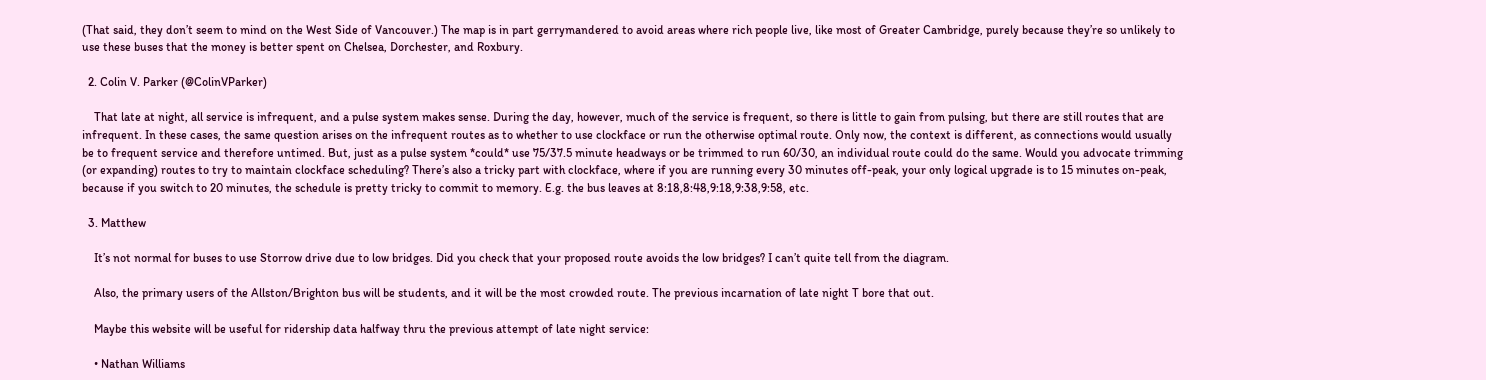(That said, they don’t seem to mind on the West Side of Vancouver.) The map is in part gerrymandered to avoid areas where rich people live, like most of Greater Cambridge, purely because they’re so unlikely to use these buses that the money is better spent on Chelsea, Dorchester, and Roxbury.

  2. Colin V. Parker (@ColinVParker)

    That late at night, all service is infrequent, and a pulse system makes sense. During the day, however, much of the service is frequent, so there is little to gain from pulsing, but there are still routes that are infrequent. In these cases, the same question arises on the infrequent routes as to whether to use clockface or run the otherwise optimal route. Only now, the context is different, as connections would usually be to frequent service and therefore untimed. But, just as a pulse system *could* use 75/37.5 minute headways or be trimmed to run 60/30, an individual route could do the same. Would you advocate trimming (or expanding) routes to try to maintain clockface scheduling? There’s also a tricky part with clockface, where if you are running every 30 minutes off-peak, your only logical upgrade is to 15 minutes on-peak, because if you switch to 20 minutes, the schedule is pretty tricky to commit to memory. E.g. the bus leaves at 8:18,8:48,9:18,9:38,9:58, etc.

  3. Matthew

    It’s not normal for buses to use Storrow drive due to low bridges. Did you check that your proposed route avoids the low bridges? I can’t quite tell from the diagram.

    Also, the primary users of the Allston/Brighton bus will be students, and it will be the most crowded route. The previous incarnation of late night T bore that out.

    Maybe this website will be useful for ridership data halfway thru the previous attempt of late night service:

    • Nathan Williams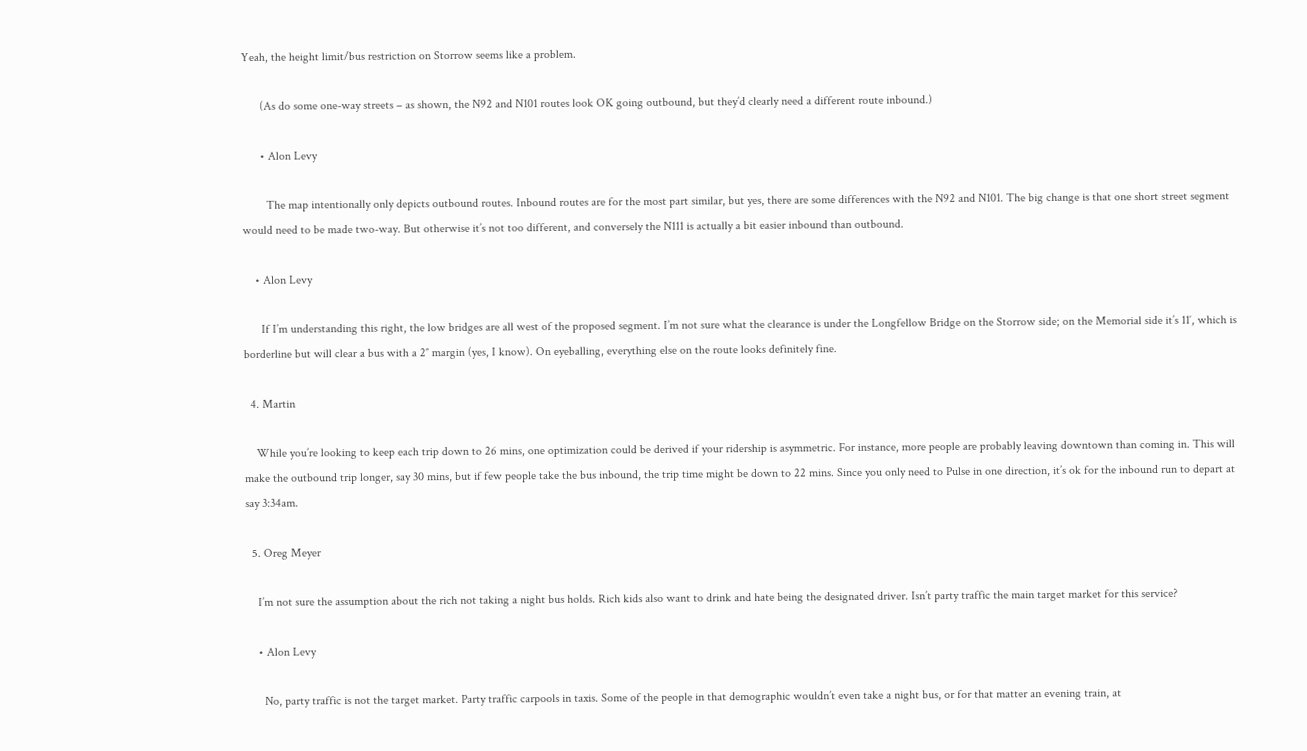Yeah, the height limit/bus restriction on Storrow seems like a problem.

      (As do some one-way streets – as shown, the N92 and N101 routes look OK going outbound, but they’d clearly need a different route inbound.)

      • Alon Levy

        The map intentionally only depicts outbound routes. Inbound routes are for the most part similar, but yes, there are some differences with the N92 and N101. The big change is that one short street segment would need to be made two-way. But otherwise it’s not too different, and conversely the N111 is actually a bit easier inbound than outbound.

    • Alon Levy

      If I’m understanding this right, the low bridges are all west of the proposed segment. I’m not sure what the clearance is under the Longfellow Bridge on the Storrow side; on the Memorial side it’s 11′, which is borderline but will clear a bus with a 2″ margin (yes, I know). On eyeballing, everything else on the route looks definitely fine.

  4. Martin

    While you’re looking to keep each trip down to 26 mins, one optimization could be derived if your ridership is asymmetric. For instance, more people are probably leaving downtown than coming in. This will make the outbound trip longer, say 30 mins, but if few people take the bus inbound, the trip time might be down to 22 mins. Since you only need to Pulse in one direction, it’s ok for the inbound run to depart at say 3:34am.

  5. Oreg Meyer

    I’m not sure the assumption about the rich not taking a night bus holds. Rich kids also want to drink and hate being the designated driver. Isn’t party traffic the main target market for this service?

    • Alon Levy

      No, party traffic is not the target market. Party traffic carpools in taxis. Some of the people in that demographic wouldn’t even take a night bus, or for that matter an evening train, at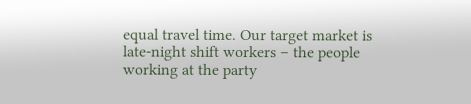equal travel time. Our target market is late-night shift workers – the people working at the party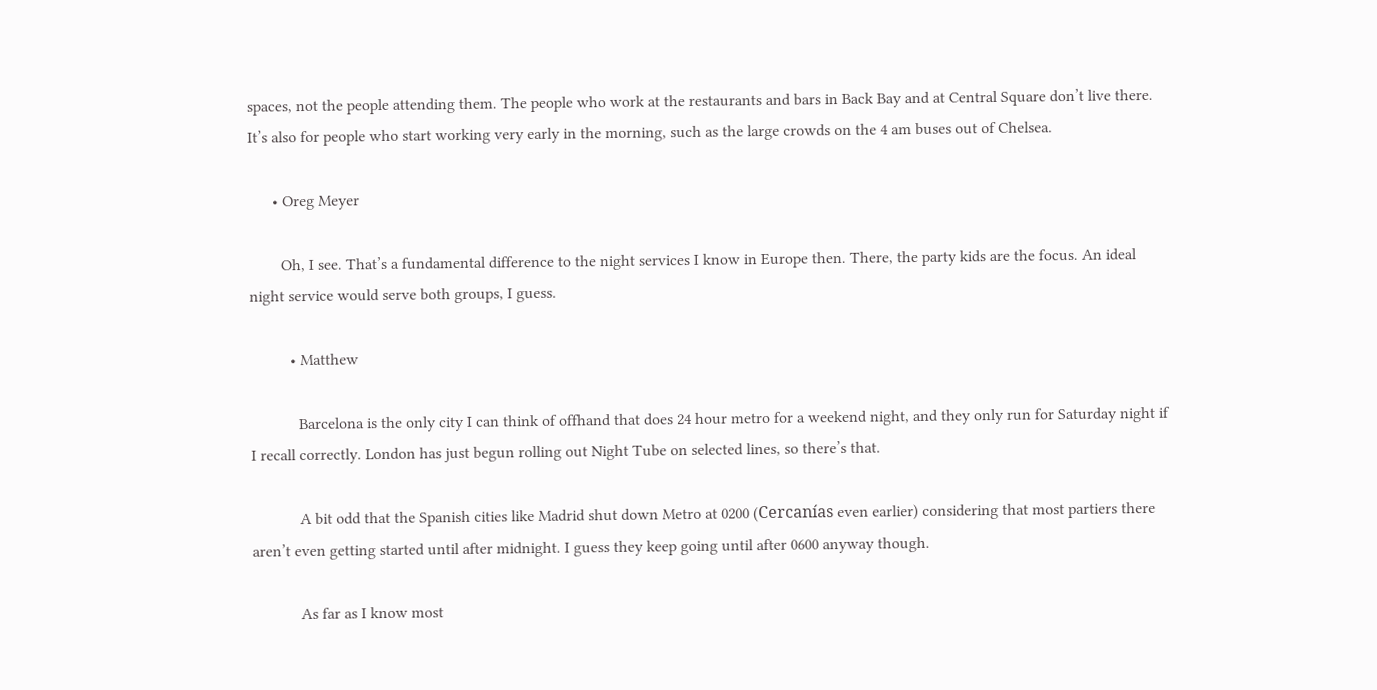spaces, not the people attending them. The people who work at the restaurants and bars in Back Bay and at Central Square don’t live there. It’s also for people who start working very early in the morning, such as the large crowds on the 4 am buses out of Chelsea.

      • Oreg Meyer

        Oh, I see. That’s a fundamental difference to the night services I know in Europe then. There, the party kids are the focus. An ideal night service would serve both groups, I guess.

          • Matthew

            Barcelona is the only city I can think of offhand that does 24 hour metro for a weekend night, and they only run for Saturday night if I recall correctly. London has just begun rolling out Night Tube on selected lines, so there’s that.

            A bit odd that the Spanish cities like Madrid shut down Metro at 0200 (Cercanías even earlier) considering that most partiers there aren’t even getting started until after midnight. I guess they keep going until after 0600 anyway though.

            As far as I know most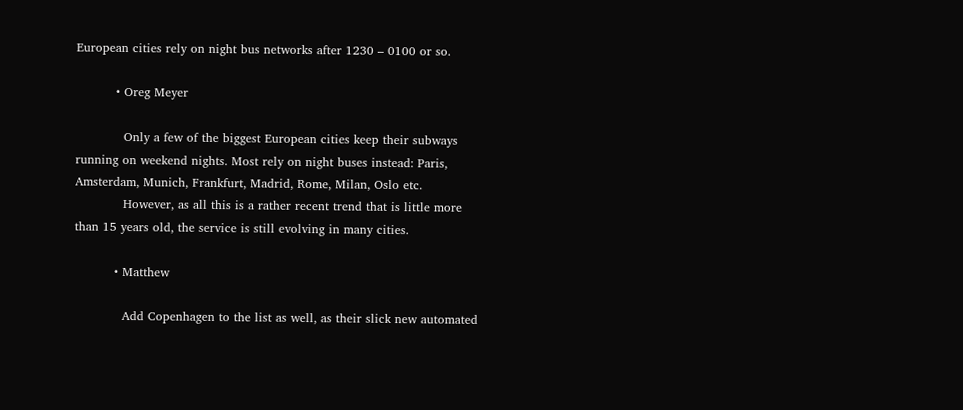European cities rely on night bus networks after 1230 – 0100 or so.

          • Oreg Meyer

            Only a few of the biggest European cities keep their subways running on weekend nights. Most rely on night buses instead: Paris, Amsterdam, Munich, Frankfurt, Madrid, Rome, Milan, Oslo etc.
            However, as all this is a rather recent trend that is little more than 15 years old, the service is still evolving in many cities.

          • Matthew

            Add Copenhagen to the list as well, as their slick new automated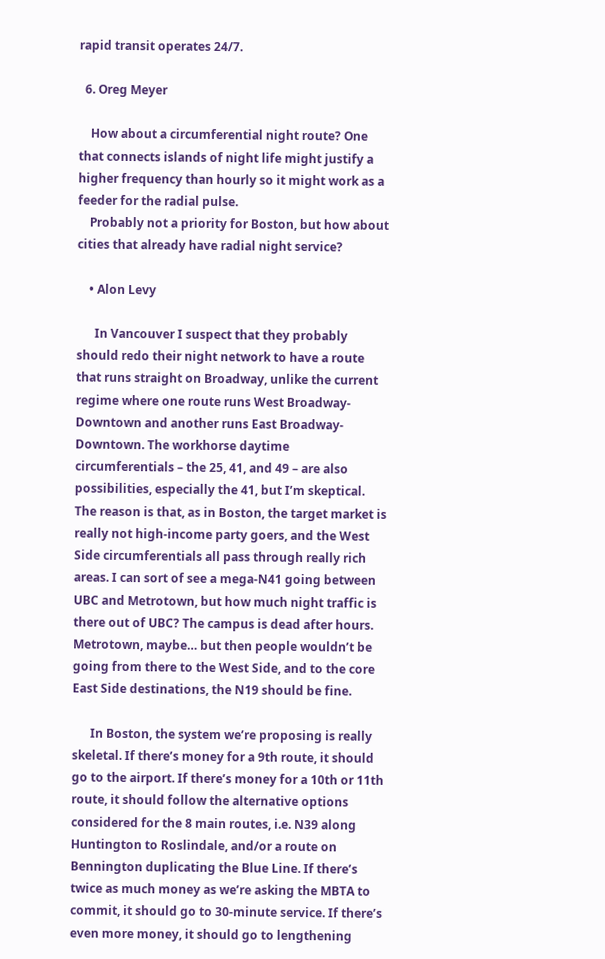rapid transit operates 24/7.

  6. Oreg Meyer

    How about a circumferential night route? One that connects islands of night life might justify a higher frequency than hourly so it might work as a feeder for the radial pulse.
    Probably not a priority for Boston, but how about cities that already have radial night service?

    • Alon Levy

      In Vancouver I suspect that they probably should redo their night network to have a route that runs straight on Broadway, unlike the current regime where one route runs West Broadway-Downtown and another runs East Broadway-Downtown. The workhorse daytime circumferentials – the 25, 41, and 49 – are also possibilities, especially the 41, but I’m skeptical. The reason is that, as in Boston, the target market is really not high-income party goers, and the West Side circumferentials all pass through really rich areas. I can sort of see a mega-N41 going between UBC and Metrotown, but how much night traffic is there out of UBC? The campus is dead after hours. Metrotown, maybe… but then people wouldn’t be going from there to the West Side, and to the core East Side destinations, the N19 should be fine.

      In Boston, the system we’re proposing is really skeletal. If there’s money for a 9th route, it should go to the airport. If there’s money for a 10th or 11th route, it should follow the alternative options considered for the 8 main routes, i.e. N39 along Huntington to Roslindale, and/or a route on Bennington duplicating the Blue Line. If there’s twice as much money as we’re asking the MBTA to commit, it should go to 30-minute service. If there’s even more money, it should go to lengthening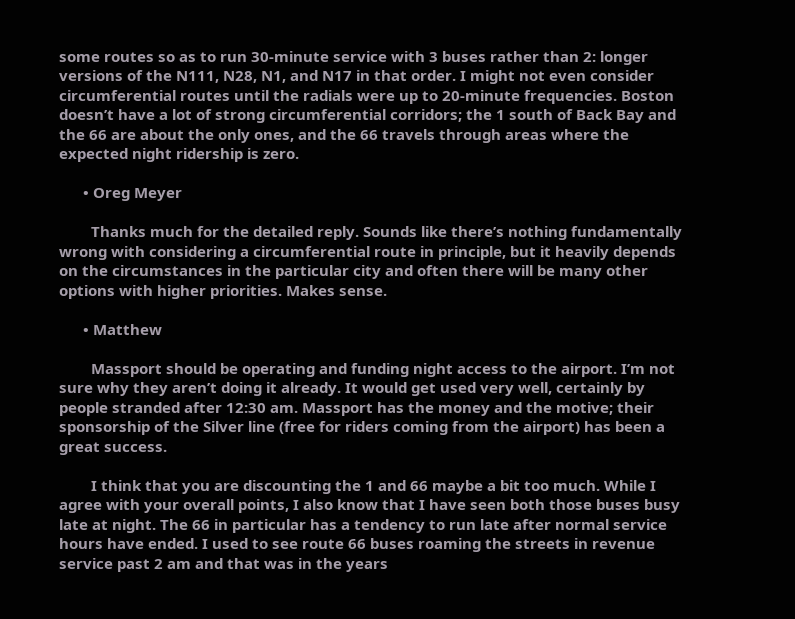some routes so as to run 30-minute service with 3 buses rather than 2: longer versions of the N111, N28, N1, and N17 in that order. I might not even consider circumferential routes until the radials were up to 20-minute frequencies. Boston doesn’t have a lot of strong circumferential corridors; the 1 south of Back Bay and the 66 are about the only ones, and the 66 travels through areas where the expected night ridership is zero.

      • Oreg Meyer

        Thanks much for the detailed reply. Sounds like there’s nothing fundamentally wrong with considering a circumferential route in principle, but it heavily depends on the circumstances in the particular city and often there will be many other options with higher priorities. Makes sense.

      • Matthew

        Massport should be operating and funding night access to the airport. I’m not sure why they aren’t doing it already. It would get used very well, certainly by people stranded after 12:30 am. Massport has the money and the motive; their sponsorship of the Silver line (free for riders coming from the airport) has been a great success.

        I think that you are discounting the 1 and 66 maybe a bit too much. While I agree with your overall points, I also know that I have seen both those buses busy late at night. The 66 in particular has a tendency to run late after normal service hours have ended. I used to see route 66 buses roaming the streets in revenue service past 2 am and that was in the years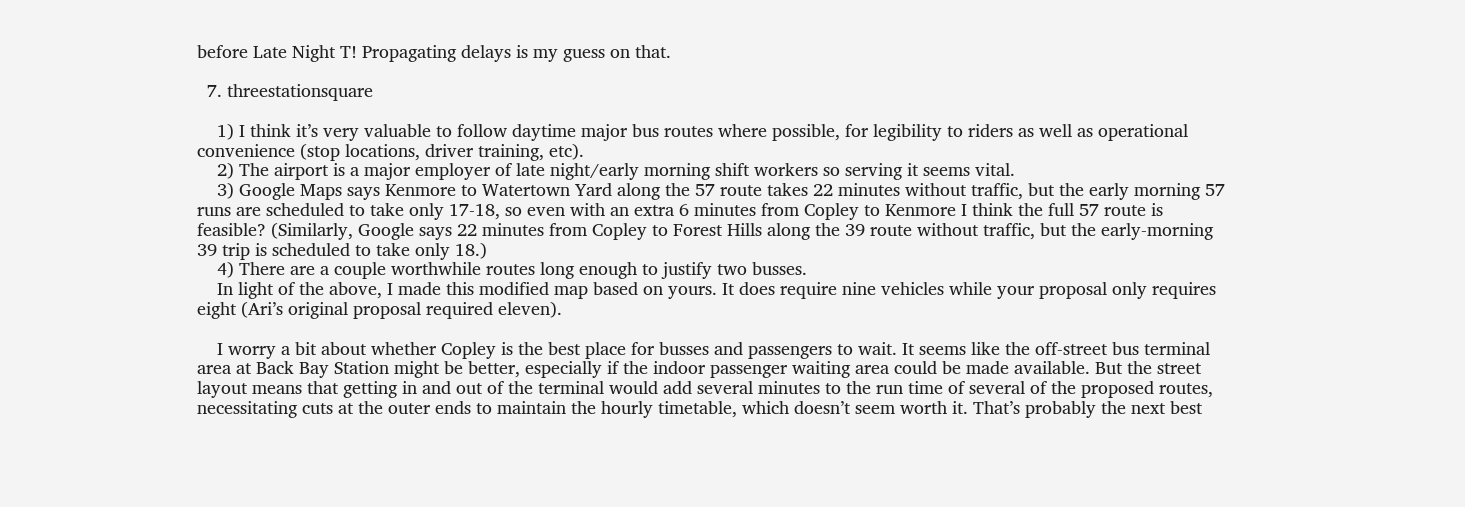before Late Night T! Propagating delays is my guess on that.

  7. threestationsquare

    1) I think it’s very valuable to follow daytime major bus routes where possible, for legibility to riders as well as operational convenience (stop locations, driver training, etc).
    2) The airport is a major employer of late night/early morning shift workers so serving it seems vital.
    3) Google Maps says Kenmore to Watertown Yard along the 57 route takes 22 minutes without traffic, but the early morning 57 runs are scheduled to take only 17-18, so even with an extra 6 minutes from Copley to Kenmore I think the full 57 route is feasible? (Similarly, Google says 22 minutes from Copley to Forest Hills along the 39 route without traffic, but the early-morning 39 trip is scheduled to take only 18.)
    4) There are a couple worthwhile routes long enough to justify two busses.
    In light of the above, I made this modified map based on yours. It does require nine vehicles while your proposal only requires eight (Ari’s original proposal required eleven).

    I worry a bit about whether Copley is the best place for busses and passengers to wait. It seems like the off-street bus terminal area at Back Bay Station might be better, especially if the indoor passenger waiting area could be made available. But the street layout means that getting in and out of the terminal would add several minutes to the run time of several of the proposed routes, necessitating cuts at the outer ends to maintain the hourly timetable, which doesn’t seem worth it. That’s probably the next best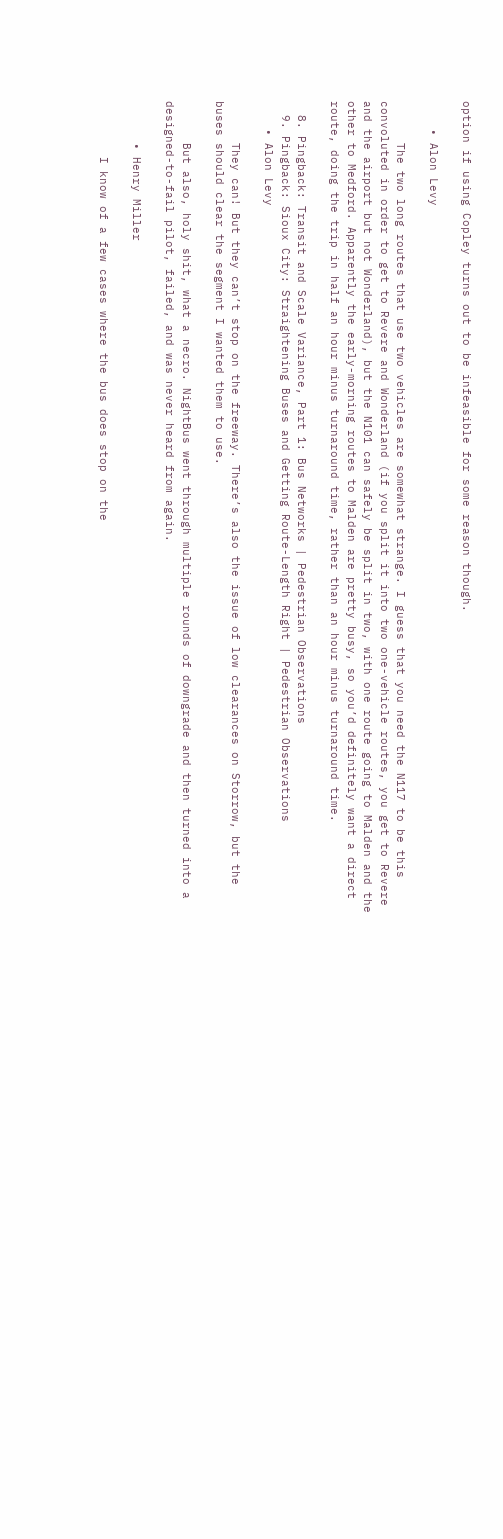option if using Copley turns out to be infeasible for some reason though.

    • Alon Levy

      The two long routes that use two vehicles are somewhat strange. I guess that you need the N117 to be this convoluted in order to get to Revere and Wonderland (if you split it into two one-vehicle routes, you get to Revere and the airport but not Wonderland), but the N101 can safely be split in two, with one route going to Malden and the other to Medford. Apparently the early-morning routes to Malden are pretty busy, so you’d definitely want a direct route, doing the trip in half an hour minus turnaround time, rather than an hour minus turnaround time.

  8. Pingback: Transit and Scale Variance, Part 1: Bus Networks | Pedestrian Observations
  9. Pingback: Sioux City: Straightening Buses and Getting Route-Length Right | Pedestrian Observations
    • Alon Levy

      They can! But they can’t stop on the freeway. There’s also the issue of low clearances on Storrow, but the buses should clear the segment I wanted them to use.

      But also, holy shit, what a necro. NightBus went through multiple rounds of downgrade and then turned into a designed-to-fail pilot, failed, and was never heard from again.

      • Henry Miller

        I know of a few cases where the bus does stop on the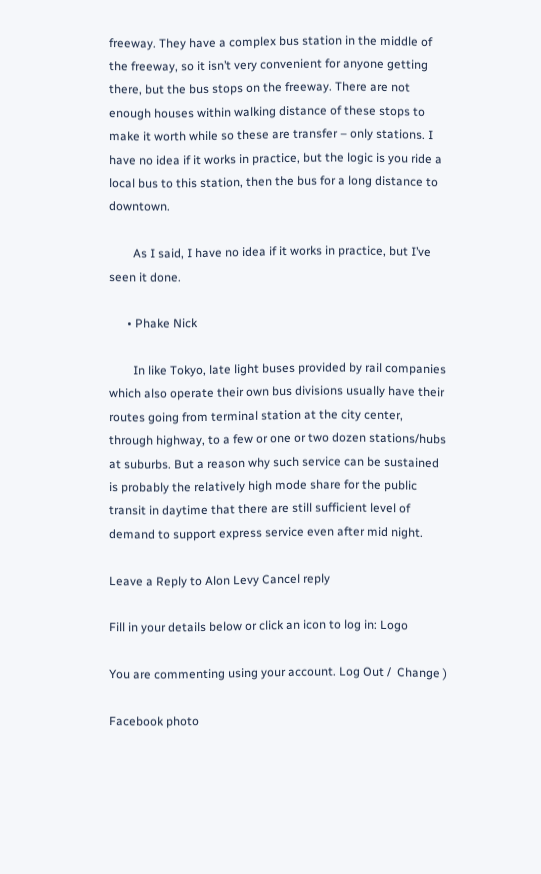freeway. They have a complex bus station in the middle of the freeway, so it isn’t very convenient for anyone getting there, but the bus stops on the freeway. There are not enough houses within walking distance of these stops to make it worth while so these are transfer – only stations. I have no idea if it works in practice, but the logic is you ride a local bus to this station, then the bus for a long distance to downtown.

        As I said, I have no idea if it works in practice, but I’ve seen it done.

      • Phake Nick

        In like Tokyo, late light buses provided by rail companies which also operate their own bus divisions usually have their routes going from terminal station at the city center, through highway, to a few or one or two dozen stations/hubs at suburbs. But a reason why such service can be sustained is probably the relatively high mode share for the public transit in daytime that there are still sufficient level of demand to support express service even after mid night.

Leave a Reply to Alon Levy Cancel reply

Fill in your details below or click an icon to log in: Logo

You are commenting using your account. Log Out /  Change )

Facebook photo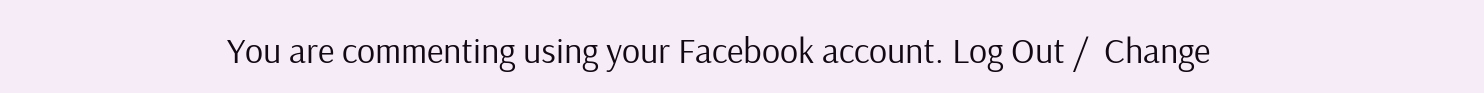You are commenting using your Facebook account. Log Out /  Change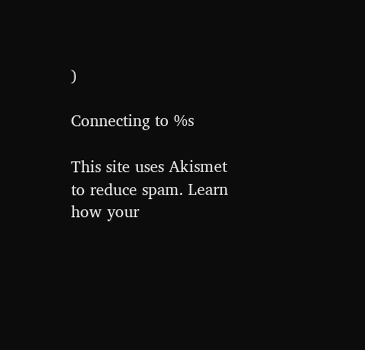)

Connecting to %s

This site uses Akismet to reduce spam. Learn how your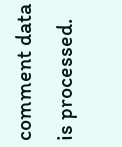comment data is processed.